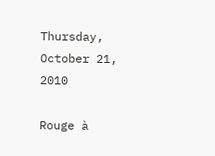Thursday, October 21, 2010

Rouge à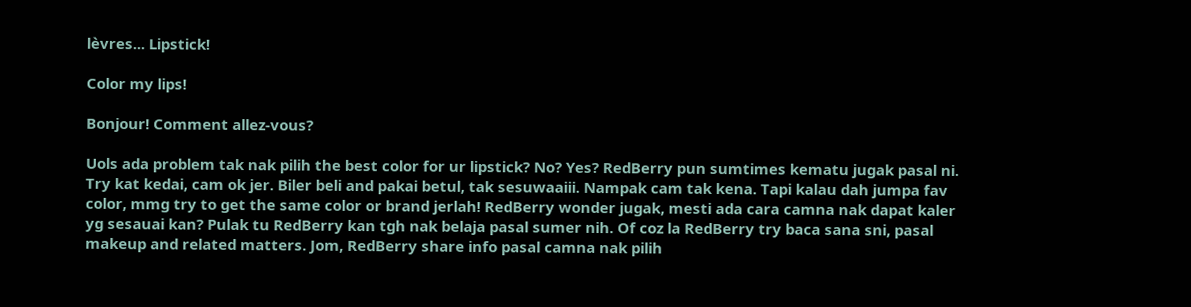lèvres... Lipstick!

Color my lips!

Bonjour! Comment allez-vous?

Uols ada problem tak nak pilih the best color for ur lipstick? No? Yes? RedBerry pun sumtimes kematu jugak pasal ni. Try kat kedai, cam ok jer. Biler beli and pakai betul, tak sesuwaaiii. Nampak cam tak kena. Tapi kalau dah jumpa fav color, mmg try to get the same color or brand jerlah! RedBerry wonder jugak, mesti ada cara camna nak dapat kaler yg sesauai kan? Pulak tu RedBerry kan tgh nak belaja pasal sumer nih. Of coz la RedBerry try baca sana sni, pasal makeup and related matters. Jom, RedBerry share info pasal camna nak pilih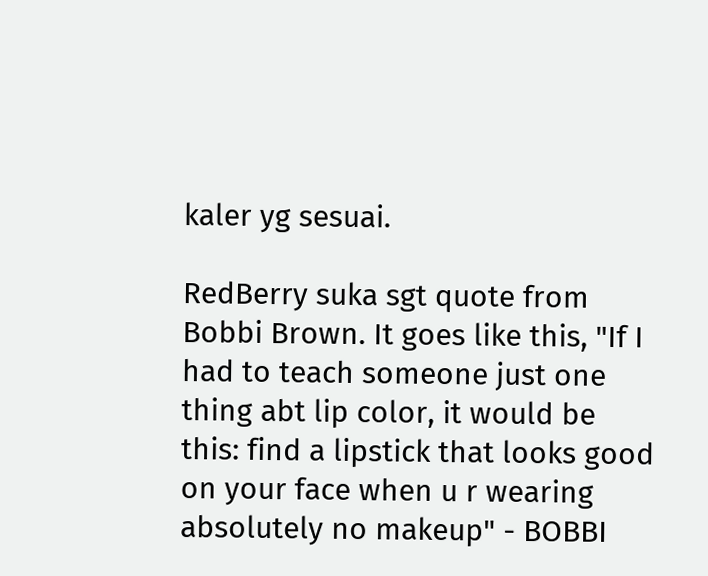kaler yg sesuai.

RedBerry suka sgt quote from Bobbi Brown. It goes like this, "If I had to teach someone just one thing abt lip color, it would be this: find a lipstick that looks good on your face when u r wearing absolutely no makeup" - BOBBI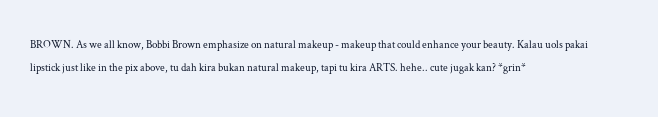BROWN. As we all know, Bobbi Brown emphasize on natural makeup - makeup that could enhance your beauty. Kalau uols pakai lipstick just like in the pix above, tu dah kira bukan natural makeup, tapi tu kira ARTS. hehe.. cute jugak kan? *grin*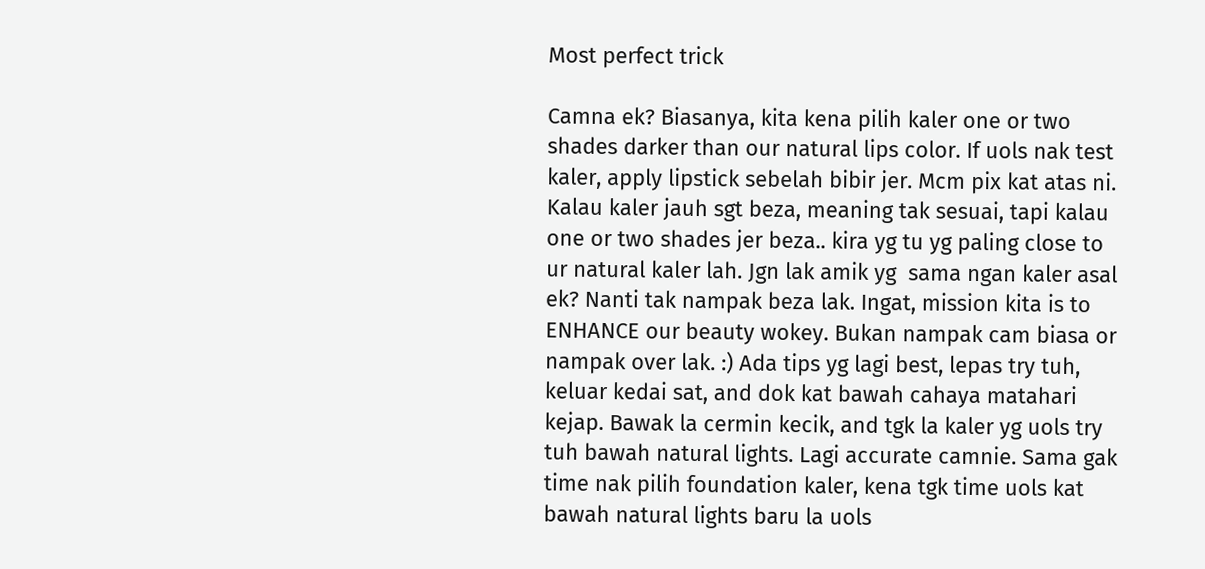Most perfect trick

Camna ek? Biasanya, kita kena pilih kaler one or two shades darker than our natural lips color. If uols nak test kaler, apply lipstick sebelah bibir jer. Mcm pix kat atas ni. Kalau kaler jauh sgt beza, meaning tak sesuai, tapi kalau one or two shades jer beza.. kira yg tu yg paling close to ur natural kaler lah. Jgn lak amik yg  sama ngan kaler asal ek? Nanti tak nampak beza lak. Ingat, mission kita is to ENHANCE our beauty wokey. Bukan nampak cam biasa or nampak over lak. :) Ada tips yg lagi best, lepas try tuh, keluar kedai sat, and dok kat bawah cahaya matahari kejap. Bawak la cermin kecik, and tgk la kaler yg uols try tuh bawah natural lights. Lagi accurate camnie. Sama gak time nak pilih foundation kaler, kena tgk time uols kat bawah natural lights baru la uols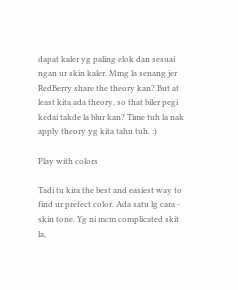dapat kaler yg paling elok dan sesuai ngan ur skin kaler. Mmg la senang jer RedBerry share the theory kan? But at least kita ada theory, so that biler pegi kedai takde la blur kan? Time tuh la nak apply theory yg kita tahu tuh. :)

Play with colors

Tadi tu kira the best and easiest way to find ur prefect color. Ada satu lg cara - skin tone. Yg ni mcm complicated skit la,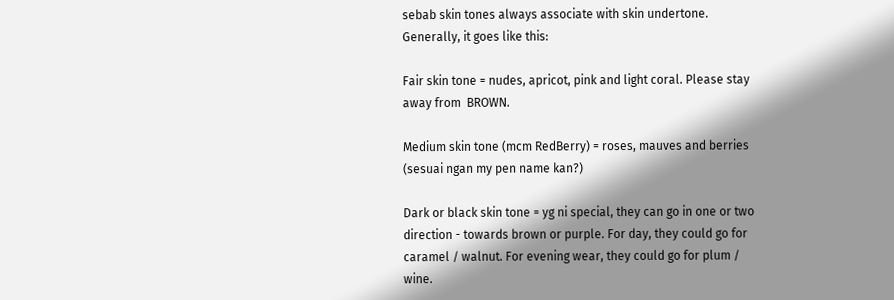sebab skin tones always associate with skin undertone. Generally, it goes like this:

Fair skin tone = nudes, apricot, pink and light coral. Please stay away from  BROWN.

Medium skin tone (mcm RedBerry) = roses, mauves and berries (sesuai ngan my pen name kan?)

Dark or black skin tone = yg ni special, they can go in one or two direction - towards brown or purple. For day, they could go for caramel / walnut. For evening wear, they could go for plum / wine.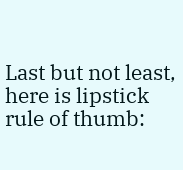Last but not least, here is lipstick rule of thumb: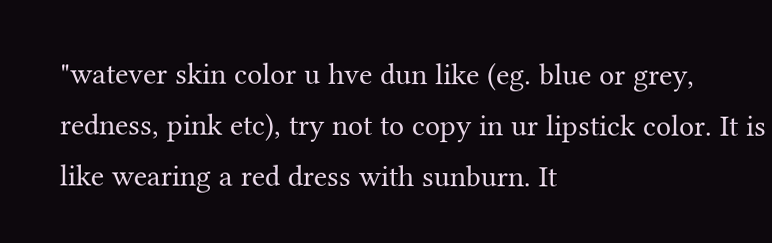"watever skin color u hve dun like (eg. blue or grey, redness, pink etc), try not to copy in ur lipstick color. It is like wearing a red dress with sunburn. It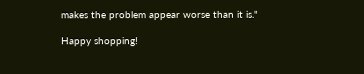makes the problem appear worse than it is."

Happy shopping!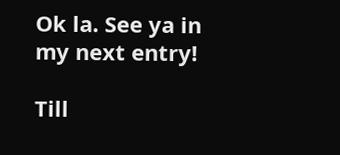Ok la. See ya in my next entry!

Till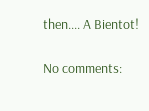then.... A Bientot!

No comments: